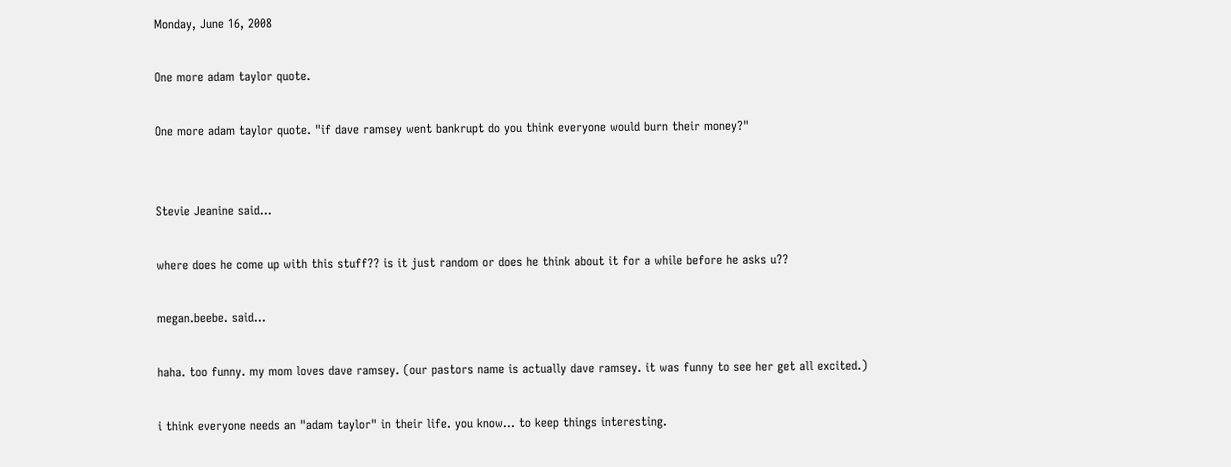Monday, June 16, 2008

One more adam taylor quote.

One more adam taylor quote. "if dave ramsey went bankrupt do you think everyone would burn their money?"


Stevie Jeanine said...

where does he come up with this stuff?? is it just random or does he think about it for a while before he asks u??

megan.beebe. said...

haha. too funny. my mom loves dave ramsey. (our pastors name is actually dave ramsey. it was funny to see her get all excited.)

i think everyone needs an "adam taylor" in their life. you know... to keep things interesting.